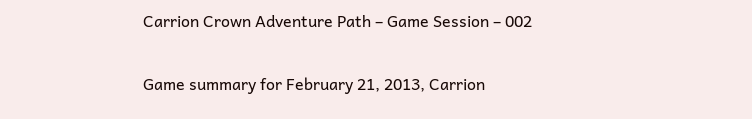Carrion Crown Adventure Path – Game Session – 002

Game summary for February 21, 2013, Carrion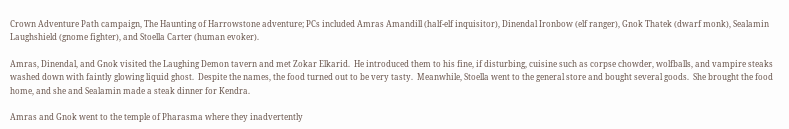Crown Adventure Path campaign, The Haunting of Harrowstone adventure; PCs included Amras Amandill (half-elf inquisitor), Dinendal Ironbow (elf ranger), Gnok Thatek (dwarf monk), Sealamin Laughshield (gnome fighter), and Stoella Carter (human evoker).

Amras, Dinendal, and Gnok visited the Laughing Demon tavern and met Zokar Elkarid.  He introduced them to his fine, if disturbing, cuisine such as corpse chowder, wolfballs, and vampire steaks washed down with faintly glowing liquid ghost.  Despite the names, the food turned out to be very tasty.  Meanwhile, Stoella went to the general store and bought several goods.  She brought the food home, and she and Sealamin made a steak dinner for Kendra.

Amras and Gnok went to the temple of Pharasma where they inadvertently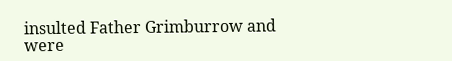insulted Father Grimburrow and were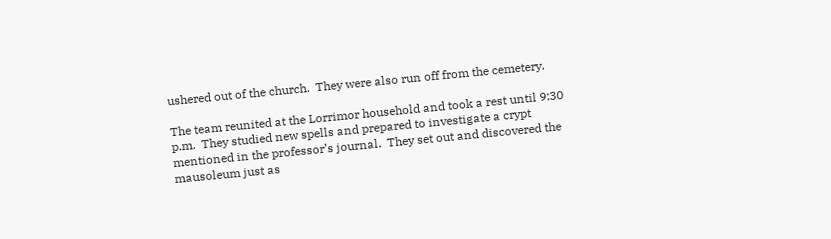ushered out of the church.  They were also run off from the cemetery.

The team reunited at the Lorrimor household and took a rest until 9:30 p.m.  They studied new spells and prepared to investigate a crypt mentioned in the professor’s journal.  They set out and discovered the mausoleum just as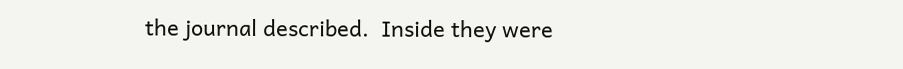the journal described.  Inside they were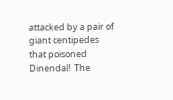attacked by a pair of giant centipedes that poisoned Dinendal!  The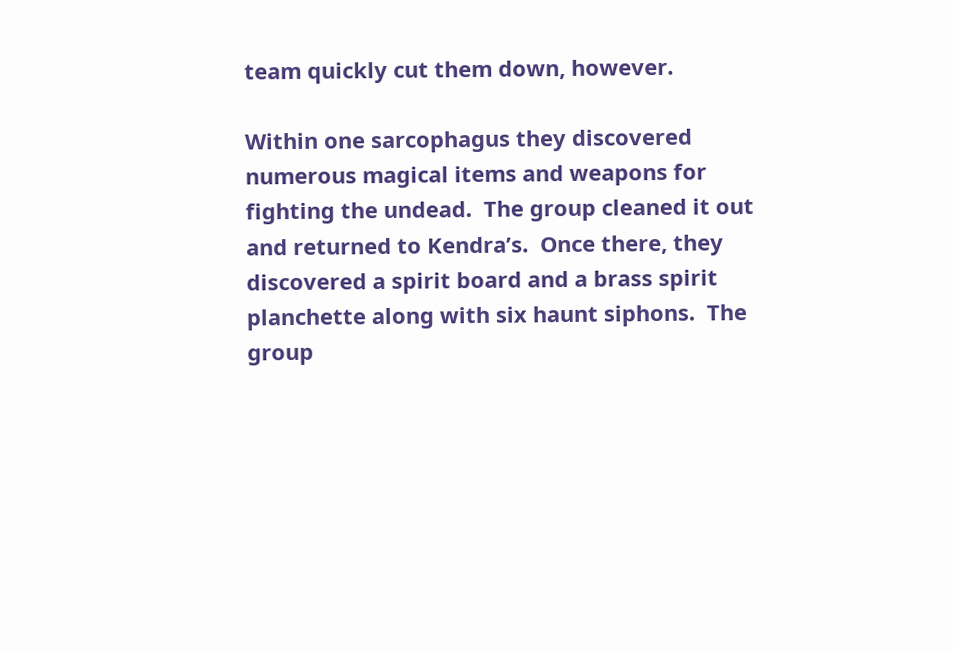team quickly cut them down, however.

Within one sarcophagus they discovered numerous magical items and weapons for fighting the undead.  The group cleaned it out and returned to Kendra’s.  Once there, they discovered a spirit board and a brass spirit planchette along with six haunt siphons.  The group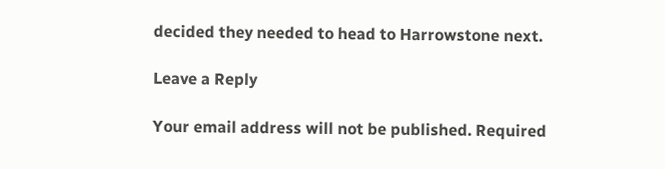decided they needed to head to Harrowstone next.

Leave a Reply

Your email address will not be published. Required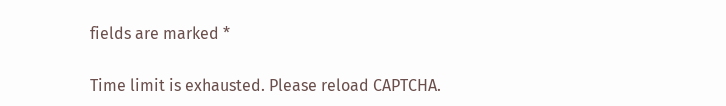fields are marked *


Time limit is exhausted. Please reload CAPTCHA.